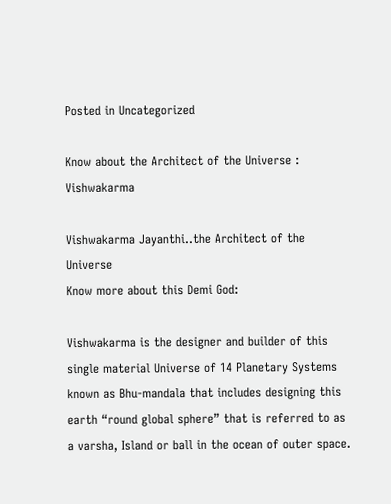Posted in Uncategorized

Know about the Architect of the Universe : Vishwakarma

Vishwakarma Jayanthi..the Architect of the Universe
Know more about this Demi God:

Vishwakarma is the designer and builder of this single material Universe of 14 Planetary Systems known as Bhu-mandala that includes designing this earth “round global sphere” that is referred to as a varsha, Island or ball in the ocean of outer space.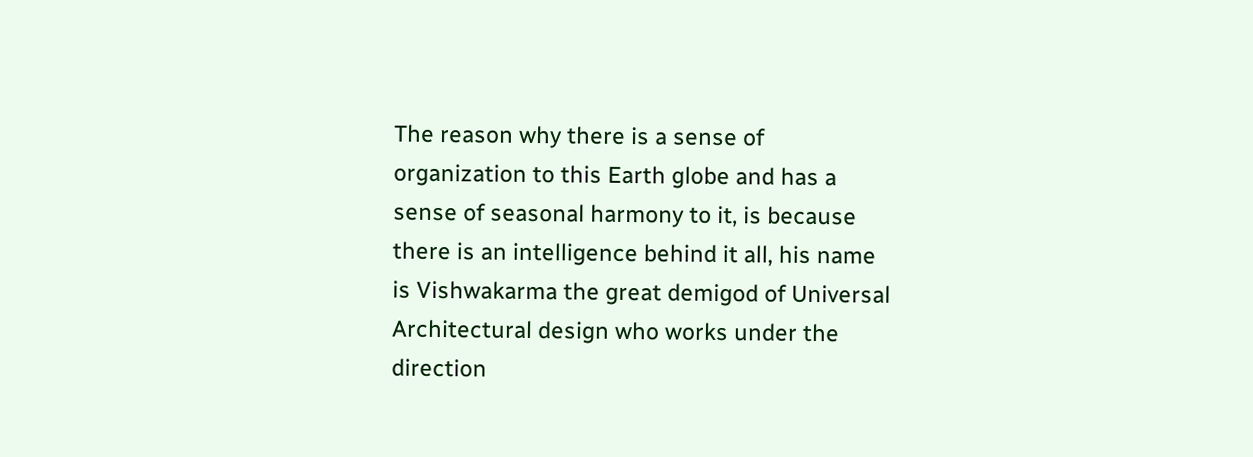The reason why there is a sense of organization to this Earth globe and has a sense of seasonal harmony to it, is because there is an intelligence behind it all, his name is Vishwakarma the great demigod of Universal Architectural design who works under the direction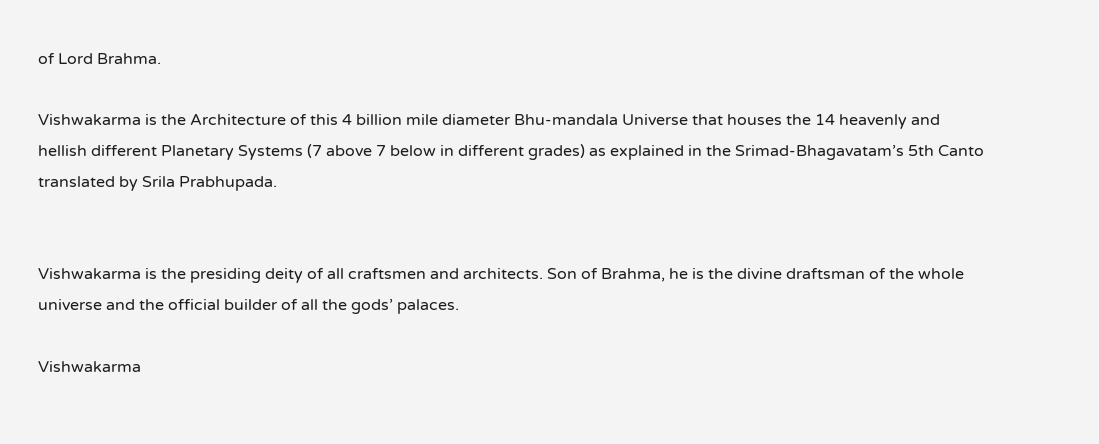of Lord Brahma.

Vishwakarma is the Architecture of this 4 billion mile diameter Bhu-mandala Universe that houses the 14 heavenly and hellish different Planetary Systems (7 above 7 below in different grades) as explained in the Srimad-Bhagavatam’s 5th Canto translated by Srila Prabhupada.


Vishwakarma is the presiding deity of all craftsmen and architects. Son of Brahma, he is the divine draftsman of the whole universe and the official builder of all the gods’ palaces.

Vishwakarma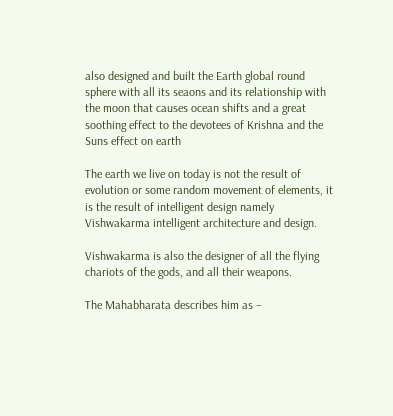also designed and built the Earth global round sphere with all its seaons and its relationship with the moon that causes ocean shifts and a great soothing effect to the devotees of Krishna and the Suns effect on earth

The earth we live on today is not the result of evolution or some random movement of elements, it is the result of intelligent design namely Vishwakarma intelligent architecture and design.

Vishwakarma is also the designer of all the flying chariots of the gods, and all their weapons.

The Mahabharata describes him as –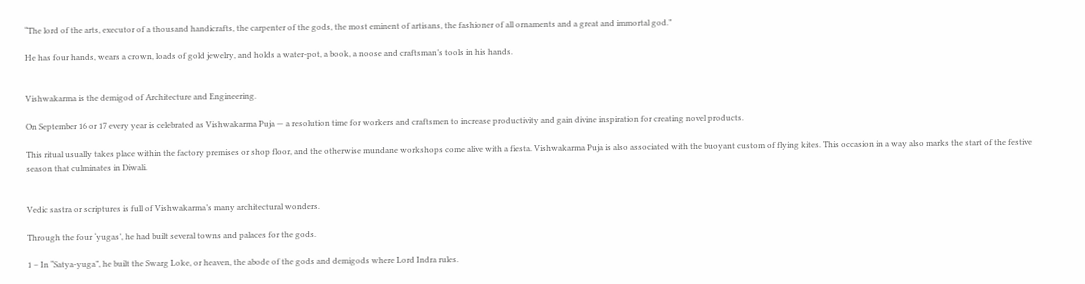“The lord of the arts, executor of a thousand handicrafts, the carpenter of the gods, the most eminent of artisans, the fashioner of all ornaments and a great and immortal god.”

He has four hands, wears a crown, loads of gold jewelry, and holds a water-pot, a book, a noose and craftsman’s tools in his hands.


Vishwakarma is the demigod of Architecture and Engineering.

On September 16 or 17 every year is celebrated as Vishwakarma Puja — a resolution time for workers and craftsmen to increase productivity and gain divine inspiration for creating novel products.

This ritual usually takes place within the factory premises or shop floor, and the otherwise mundane workshops come alive with a fiesta. Vishwakarma Puja is also associated with the buoyant custom of flying kites. This occasion in a way also marks the start of the festive season that culminates in Diwali.


Vedic sastra or scriptures is full of Vishwakarma’s many architectural wonders.

Through the four ‘yugas’, he had built several towns and palaces for the gods.

1 – In “Satya-yuga”, he built the Swarg Loke, or heaven, the abode of the gods and demigods where Lord Indra rules.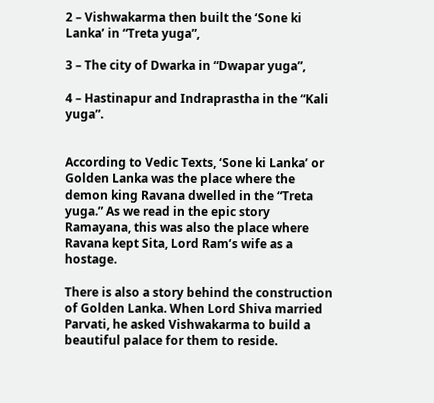2 – Vishwakarma then built the ‘Sone ki Lanka’ in “Treta yuga”,

3 – The city of Dwarka in “Dwapar yuga”,

4 – Hastinapur and Indraprastha in the “Kali yuga”.


According to Vedic Texts, ‘Sone ki Lanka’ or Golden Lanka was the place where the demon king Ravana dwelled in the “Treta yuga.” As we read in the epic story Ramayana, this was also the place where Ravana kept Sita, Lord Ram’s wife as a hostage.

There is also a story behind the construction of Golden Lanka. When Lord Shiva married Parvati, he asked Vishwakarma to build a beautiful palace for them to reside.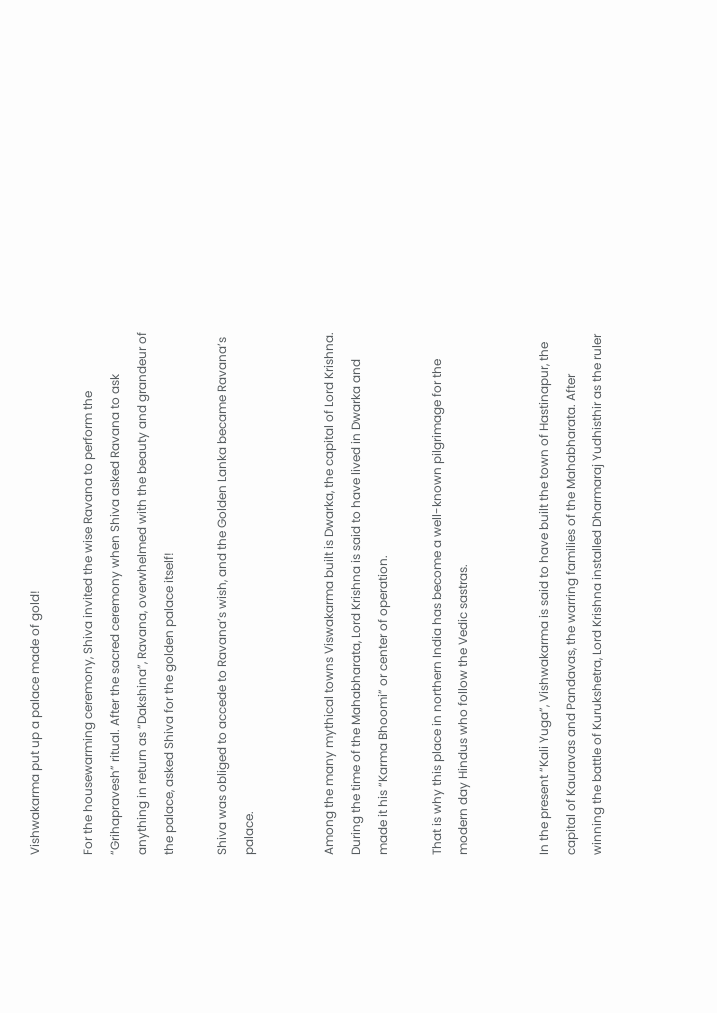Vishwakarma put up a palace made of gold!

For the housewarming ceremony, Shiva invited the wise Ravana to perform the “Grihapravesh” ritual. After the sacred ceremony when Shiva asked Ravana to ask anything in return as “Dakshina”, Ravana, overwhelmed with the beauty and grandeur of the palace, asked Shiva for the golden palace itself!

Shiva was obliged to accede to Ravana’s wish, and the Golden Lanka became Ravana’s palace.


Among the many mythical towns Viswakarma built is Dwarka, the capital of Lord Krishna. During the time of the Mahabharata, Lord Krishna is said to have lived in Dwarka and made it his “Karma Bhoomi” or center of operation.

That is why this place in northern India has become a well-known pilgrimage for the modern day Hindus who follow the Vedic sastras.


In the present “Kali Yuga”, Vishwakarma is said to have built the town of Hastinapur, the capital of Kauravas and Pandavas, the warring families of the Mahabharata. After winning the battle of Kurukshetra, Lord Krishna installed Dharmaraj Yudhisthir as the ruler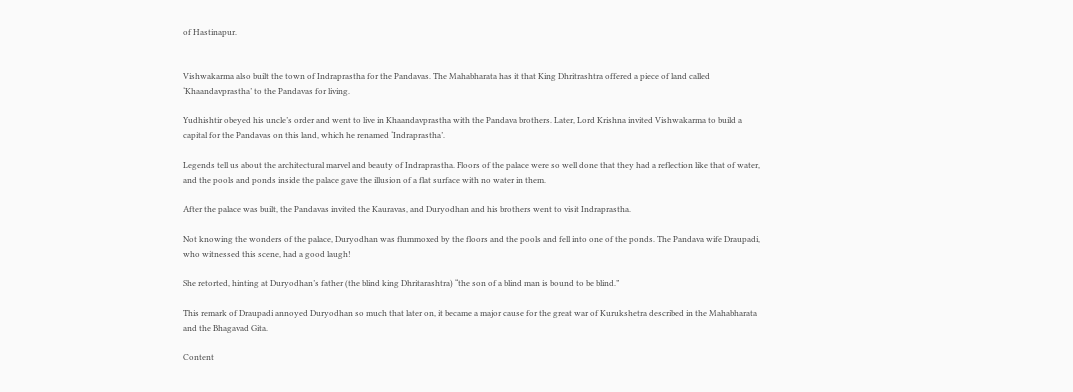of Hastinapur.


Vishwakarma also built the town of Indraprastha for the Pandavas. The Mahabharata has it that King Dhritrashtra offered a piece of land called ‘Khaandavprastha’ to the Pandavas for living.

Yudhishtir obeyed his uncle’s order and went to live in Khaandavprastha with the Pandava brothers. Later, Lord Krishna invited Vishwakarma to build a capital for the Pandavas on this land, which he renamed ‘Indraprastha’.

Legends tell us about the architectural marvel and beauty of Indraprastha. Floors of the palace were so well done that they had a reflection like that of water, and the pools and ponds inside the palace gave the illusion of a flat surface with no water in them.

After the palace was built, the Pandavas invited the Kauravas, and Duryodhan and his brothers went to visit Indraprastha.

Not knowing the wonders of the palace, Duryodhan was flummoxed by the floors and the pools and fell into one of the ponds. The Pandava wife Draupadi, who witnessed this scene, had a good laugh!

She retorted, hinting at Duryodhan’s father (the blind king Dhritarashtra) “the son of a blind man is bound to be blind.”

This remark of Draupadi annoyed Duryodhan so much that later on, it became a major cause for the great war of Kurukshetra described in the Mahabharata and the Bhagavad Gita.

Content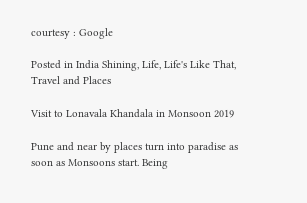courtesy : Google

Posted in India Shining, Life, Life's Like That, Travel and Places

Visit to Lonavala Khandala in Monsoon 2019

Pune and near by places turn into paradise as soon as Monsoons start. Being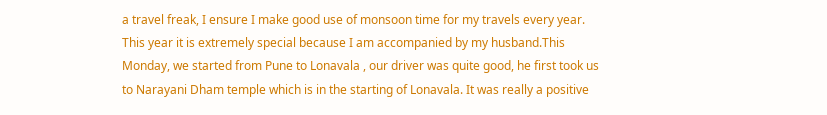a travel freak, I ensure I make good use of monsoon time for my travels every year.
This year it is extremely special because I am accompanied by my husband.This Monday, we started from Pune to Lonavala , our driver was quite good, he first took us to Narayani Dham temple which is in the starting of Lonavala. It was really a positive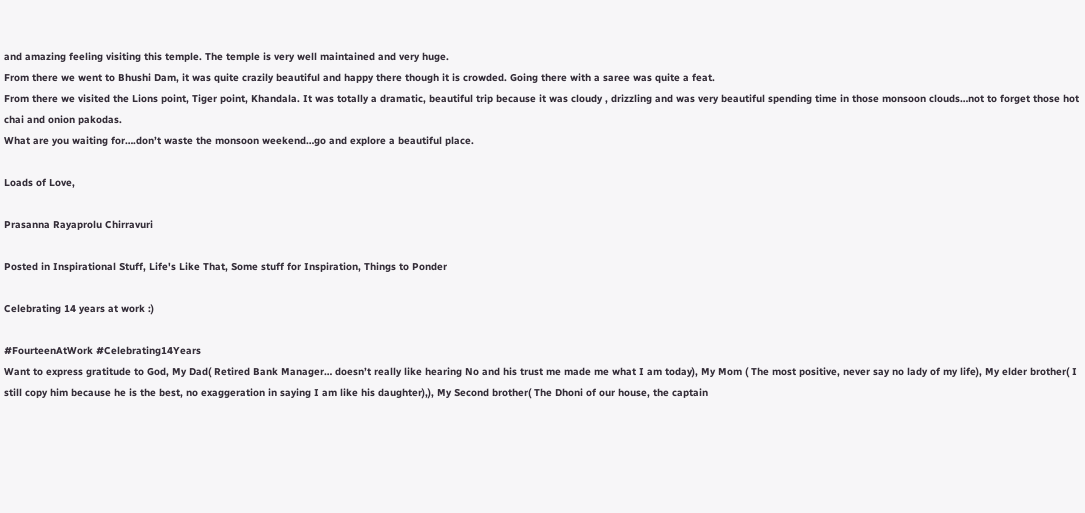and amazing feeling visiting this temple. The temple is very well maintained and very huge.
From there we went to Bhushi Dam, it was quite crazily beautiful and happy there though it is crowded. Going there with a saree was quite a feat.
From there we visited the Lions point, Tiger point, Khandala. It was totally a dramatic, beautiful trip because it was cloudy , drizzling and was very beautiful spending time in those monsoon clouds…not to forget those hot chai and onion pakodas.
What are you waiting for….don’t waste the monsoon weekend…go and explore a beautiful place.

Loads of Love,

Prasanna Rayaprolu Chirravuri

Posted in Inspirational Stuff, Life's Like That, Some stuff for Inspiration, Things to Ponder

Celebrating 14 years at work :)

#FourteenAtWork #Celebrating14Years
Want to express gratitude to God, My Dad( Retired Bank Manager… doesn’t really like hearing No and his trust me made me what I am today), My Mom ( The most positive, never say no lady of my life), My elder brother( I still copy him because he is the best, no exaggeration in saying I am like his daughter),), My Second brother( The Dhoni of our house, the captain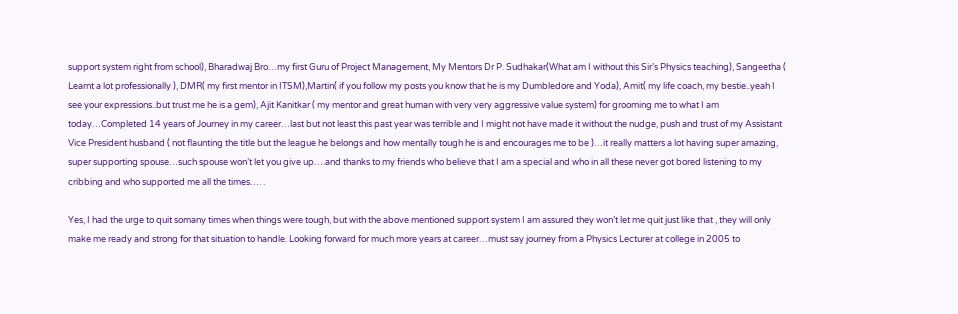support system right from school), Bharadwaj Bro…my first Guru of Project Management, My Mentors Dr P. Sudhakar(What am I without this Sir’s Physics teaching), Sangeetha ( Learnt a lot professionally ), DMR( my first mentor in ITSM),Martin( if you follow my posts you know that he is my Dumbledore and Yoda), Amit( my life coach, my bestie..yeah I see your expressions..but trust me he is a gem), Ajit Kanitkar ( my mentor and great human with very very aggressive value system) for grooming me to what I am today…Completed 14 years of Journey in my career…last but not least this past year was terrible and I might not have made it without the nudge, push and trust of my Assistant Vice President husband ( not flaunting the title but the league he belongs and how mentally tough he is and encourages me to be )…it really matters a lot having super amazing, super supporting spouse…such spouse won’t let you give up….and thanks to my friends who believe that I am a special and who in all these never got bored listening to my cribbing and who supported me all the times…. .

Yes, I had the urge to quit somany times when things were tough, but with the above mentioned support system I am assured they won’t let me quit just like that , they will only make me ready and strong for that situation to handle. Looking forward for much more years at career…must say journey from a Physics Lecturer at college in 2005 to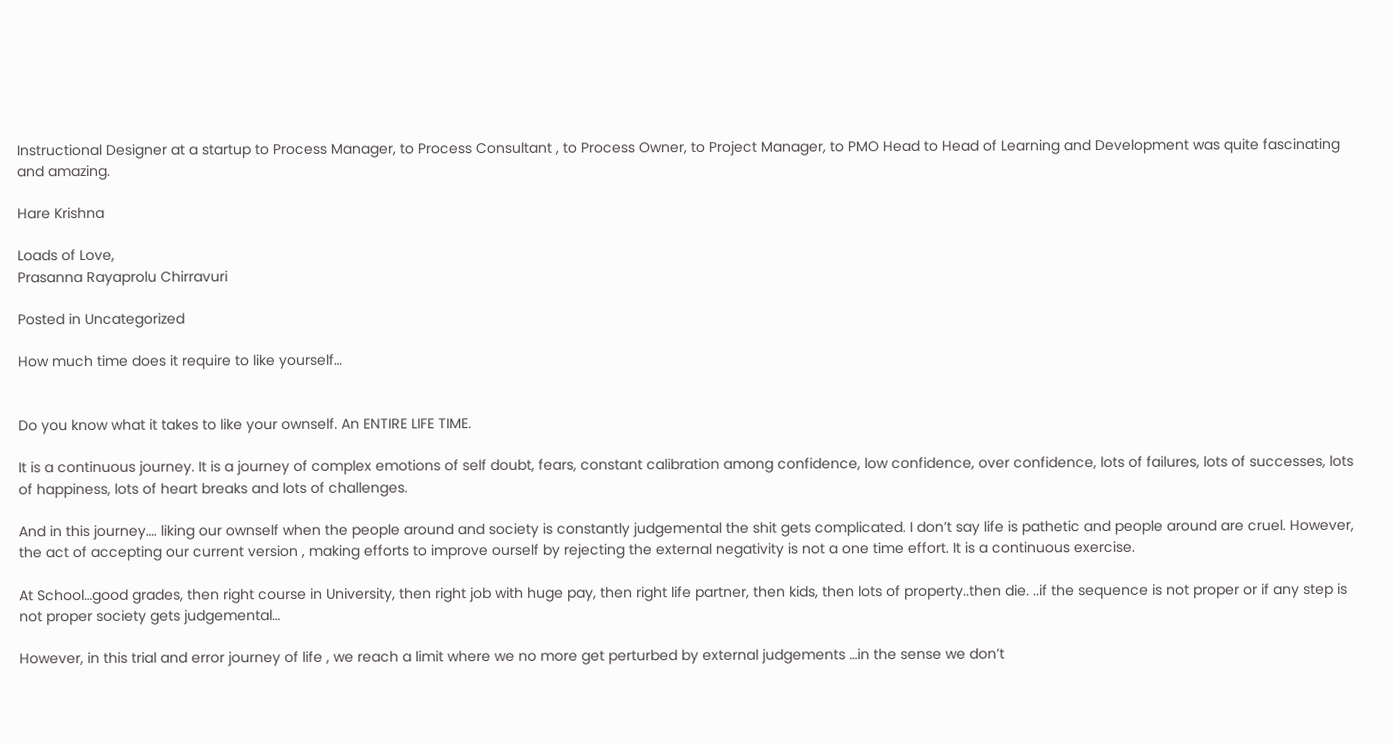Instructional Designer at a startup to Process Manager, to Process Consultant , to Process Owner, to Project Manager, to PMO Head to Head of Learning and Development was quite fascinating and amazing.

Hare Krishna

Loads of Love,
Prasanna Rayaprolu Chirravuri

Posted in Uncategorized

How much time does it require to like yourself…


Do you know what it takes to like your ownself. An ENTIRE LIFE TIME.

It is a continuous journey. It is a journey of complex emotions of self doubt, fears, constant calibration among confidence, low confidence, over confidence, lots of failures, lots of successes, lots of happiness, lots of heart breaks and lots of challenges.

And in this journey…. liking our ownself when the people around and society is constantly judgemental the shit gets complicated. I don’t say life is pathetic and people around are cruel. However, the act of accepting our current version , making efforts to improve ourself by rejecting the external negativity is not a one time effort. It is a continuous exercise.

At School…good grades, then right course in University, then right job with huge pay, then right life partner, then kids, then lots of property..then die. ..if the sequence is not proper or if any step is not proper society gets judgemental…

However, in this trial and error journey of life , we reach a limit where we no more get perturbed by external judgements …in the sense we don’t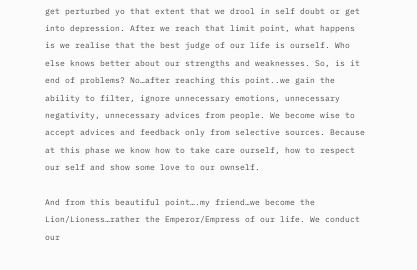get perturbed yo that extent that we drool in self doubt or get into depression. After we reach that limit point, what happens is we realise that the best judge of our life is ourself. Who else knows better about our strengths and weaknesses. So, is it end of problems? No…after reaching this point..we gain the ability to filter, ignore unnecessary emotions, unnecessary negativity, unnecessary advices from people. We become wise to accept advices and feedback only from selective sources. Because at this phase we know how to take care ourself, how to respect our self and show some love to our ownself.

And from this beautiful point….my friend…we become the Lion/Lioness…rather the Emperor/Empress of our life. We conduct our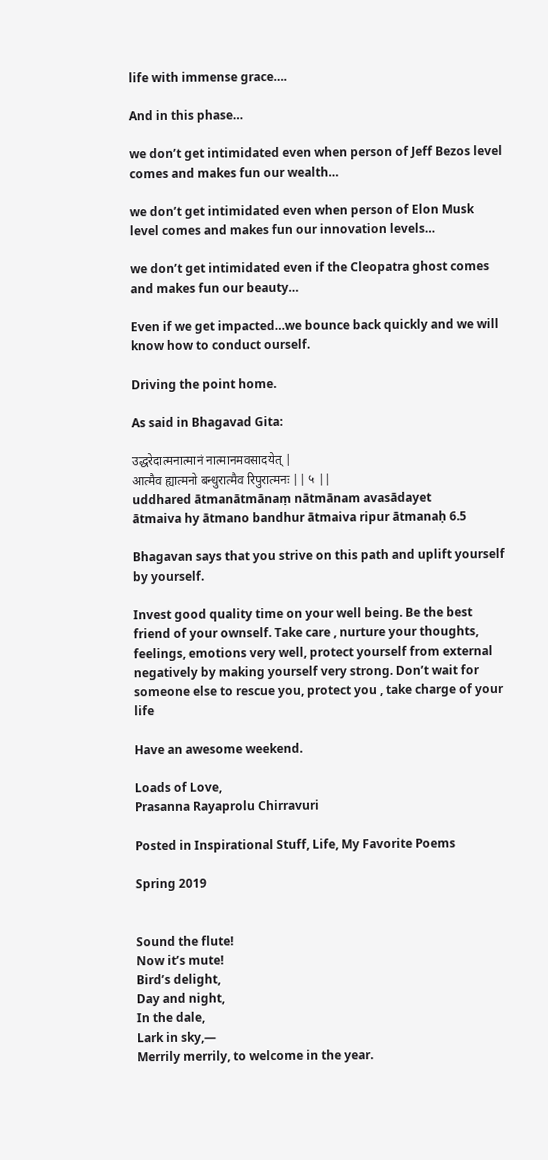life with immense grace….

And in this phase…

we don’t get intimidated even when person of Jeff Bezos level comes and makes fun our wealth…

we don’t get intimidated even when person of Elon Musk level comes and makes fun our innovation levels…

we don’t get intimidated even if the Cleopatra ghost comes and makes fun our beauty…

Even if we get impacted…we bounce back quickly and we will know how to conduct ourself.

Driving the point home.

As said in Bhagavad Gita:

उद्धरेदात्मनात्मानं नात्मानमवसादयेत् |
आत्मैव ह्यात्मनो बन्धुरात्मैव रिपुरात्मनः || ५ ||
uddhared ātmanātmānaṃ nātmānam avasādayet
ātmaiva hy ātmano bandhur ātmaiva ripur ātmanaḥ 6.5

Bhagavan says that you strive on this path and uplift yourself by yourself.

Invest good quality time on your well being. Be the best friend of your ownself. Take care , nurture your thoughts, feelings, emotions very well, protect yourself from external negatively by making yourself very strong. Don’t wait for someone else to rescue you, protect you , take charge of your life

Have an awesome weekend.

Loads of Love,
Prasanna Rayaprolu Chirravuri

Posted in Inspirational Stuff, Life, My Favorite Poems

Spring 2019


Sound the flute!
Now it’s mute!
Bird’s delight,
Day and night,
In the dale,
Lark in sky,—
Merrily merrily, to welcome in the year.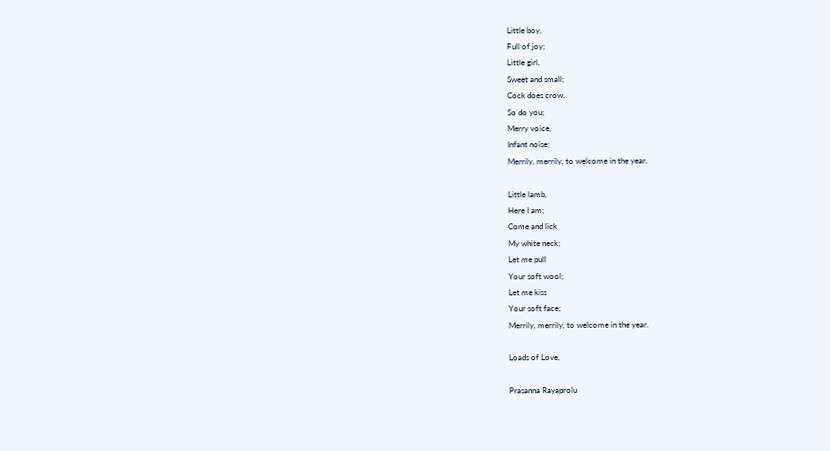Little boy,
Full of joy;
Little girl,
Sweet and small;
Cock does crow,
So do you;
Merry voice,
Infant noise;
Merrily, merrily, to welcome in the year.

Little lamb,
Here I am;
Come and lick
My white neck;
Let me pull
Your soft wool;
Let me kiss
Your soft face;
Merrily, merrily, to welcome in the year.

Loads of Love,

Prasanna Rayaprolu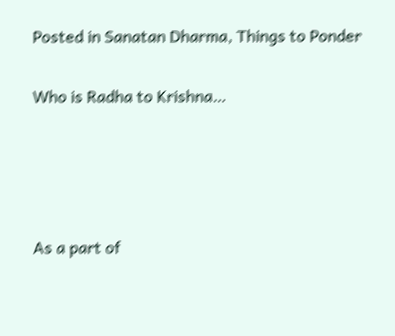Posted in Sanatan Dharma, Things to Ponder

Who is Radha to Krishna…




As a part of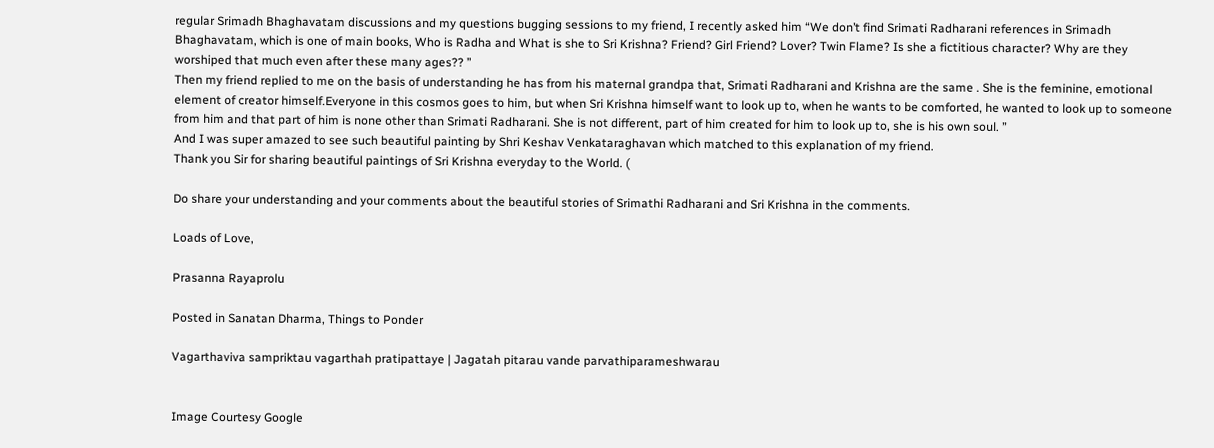regular Srimadh Bhaghavatam discussions and my questions bugging sessions to my friend, I recently asked him “We don’t find Srimati Radharani references in Srimadh Bhaghavatam, which is one of main books, Who is Radha and What is she to Sri Krishna? Friend? Girl Friend? Lover? Twin Flame? Is she a fictitious character? Why are they worshiped that much even after these many ages?? ”
Then my friend replied to me on the basis of understanding he has from his maternal grandpa that, Srimati Radharani and Krishna are the same . She is the feminine, emotional element of creator himself.Everyone in this cosmos goes to him, but when Sri Krishna himself want to look up to, when he wants to be comforted, he wanted to look up to someone from him and that part of him is none other than Srimati Radharani. She is not different, part of him created for him to look up to, she is his own soul. ”
And I was super amazed to see such beautiful painting by Shri Keshav Venkataraghavan which matched to this explanation of my friend.
Thank you Sir for sharing beautiful paintings of Sri Krishna everyday to the World. (

Do share your understanding and your comments about the beautiful stories of Srimathi Radharani and Sri Krishna in the comments.

Loads of Love,

Prasanna Rayaprolu

Posted in Sanatan Dharma, Things to Ponder

Vagarthaviva sampriktau vagarthah pratipattaye | Jagatah pitarau vande parvathiparameshwarau


Image Courtesy Google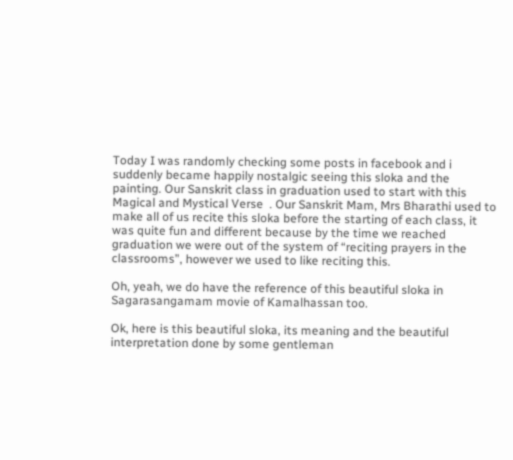Today I was randomly checking some posts in facebook and i suddenly became happily nostalgic seeing this sloka and the painting. Our Sanskrit class in graduation used to start with this Magical and Mystical Verse  . Our Sanskrit Mam, Mrs Bharathi used to make all of us recite this sloka before the starting of each class, it was quite fun and different because by the time we reached graduation we were out of the system of “reciting prayers in the classrooms”, however we used to like reciting this.

Oh, yeah, we do have the reference of this beautiful sloka in Sagarasangamam movie of Kamalhassan too.

Ok, here is this beautiful sloka, its meaning and the beautiful interpretation done by some gentleman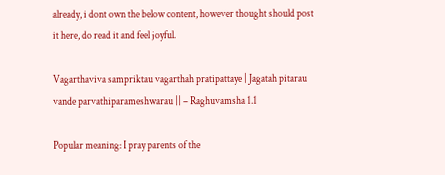already, i dont own the below content, however thought should post it here, do read it and feel joyful.

Vagarthaviva sampriktau vagarthah pratipattaye | Jagatah pitarau vande parvathiparameshwarau || – Raghuvamsha 1.1

Popular meaning: I pray parents of the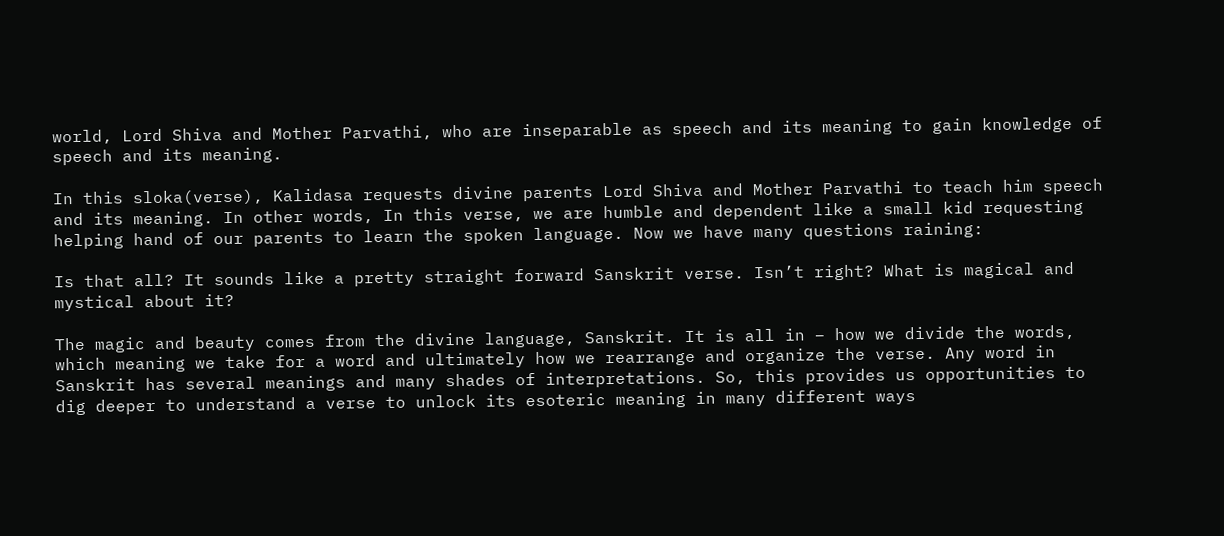world, Lord Shiva and Mother Parvathi, who are inseparable as speech and its meaning to gain knowledge of speech and its meaning.

In this sloka(verse), Kalidasa requests divine parents Lord Shiva and Mother Parvathi to teach him speech and its meaning. In other words, In this verse, we are humble and dependent like a small kid requesting helping hand of our parents to learn the spoken language. Now we have many questions raining:

Is that all? It sounds like a pretty straight forward Sanskrit verse. Isn’t right? What is magical and mystical about it?

The magic and beauty comes from the divine language, Sanskrit. It is all in – how we divide the words, which meaning we take for a word and ultimately how we rearrange and organize the verse. Any word in Sanskrit has several meanings and many shades of interpretations. So, this provides us opportunities to dig deeper to understand a verse to unlock its esoteric meaning in many different ways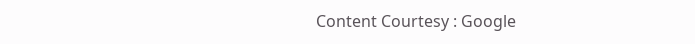Content Courtesy : Google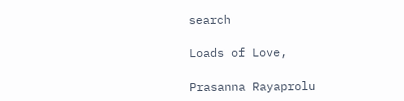search

Loads of Love,

Prasanna Rayaprolu